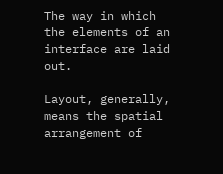The way in which the elements of an interface are laid out.

Layout, generally, means the spatial arrangement of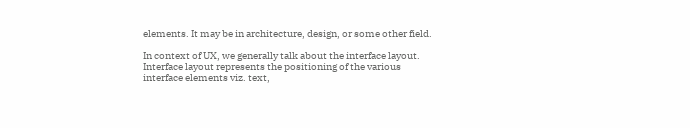elements. It may be in architecture, design, or some other field.

In context of UX, we generally talk about the interface layout. Interface layout represents the positioning of the various interface elements viz. text,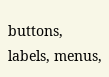buttons, labels, menus,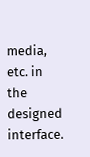media, etc. in the designed interface.